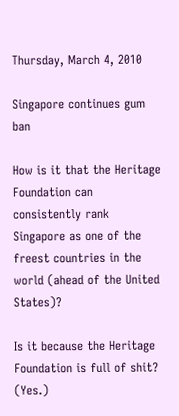Thursday, March 4, 2010

Singapore continues gum ban

How is it that the Heritage Foundation can consistently rank Singapore as one of the freest countries in the world (ahead of the United States)?

Is it because the Heritage Foundation is full of shit? (Yes.)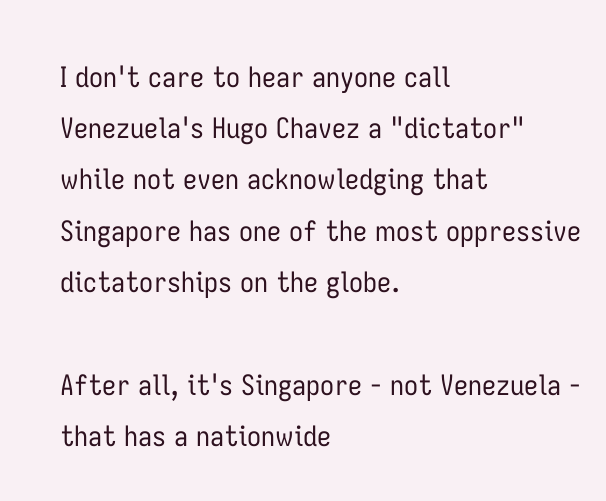I don't care to hear anyone call Venezuela's Hugo Chavez a "dictator" while not even acknowledging that Singapore has one of the most oppressive dictatorships on the globe.

After all, it's Singapore - not Venezuela - that has a nationwide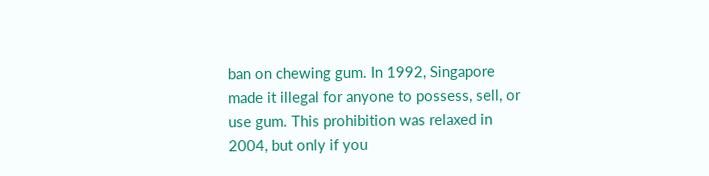ban on chewing gum. In 1992, Singapore made it illegal for anyone to possess, sell, or use gum. This prohibition was relaxed in 2004, but only if you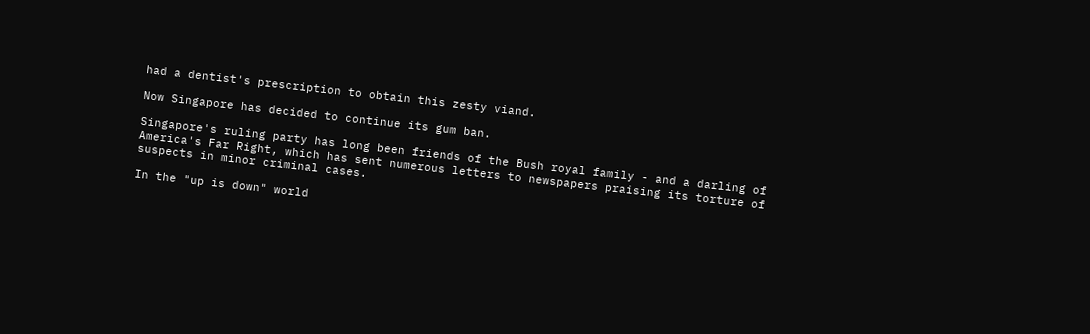had a dentist's prescription to obtain this zesty viand.

Now Singapore has decided to continue its gum ban.

Singapore's ruling party has long been friends of the Bush royal family - and a darling of America's Far Right, which has sent numerous letters to newspapers praising its torture of suspects in minor criminal cases.

In the "up is down" world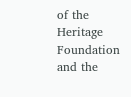of the Heritage Foundation and the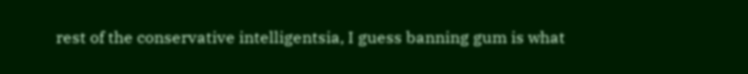rest of the conservative intelligentsia, I guess banning gum is what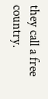they call a free country.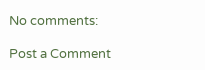No comments:

Post a Comment